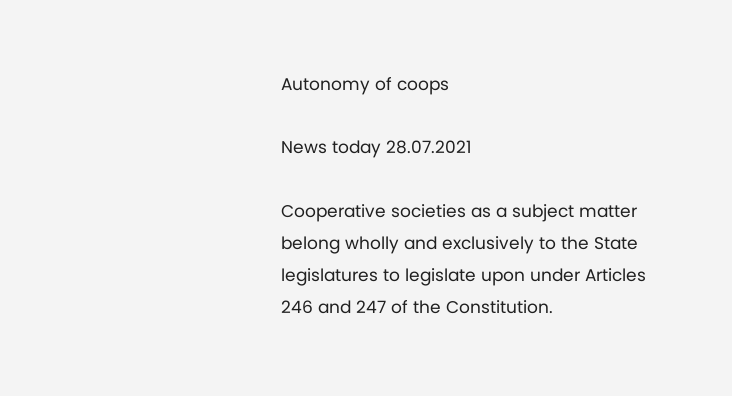Autonomy of coops

News today 28.07.2021

Cooperative societies as a subject matter belong wholly and exclusively to the State legislatures to legislate upon under Articles 246 and 247 of the Constitution.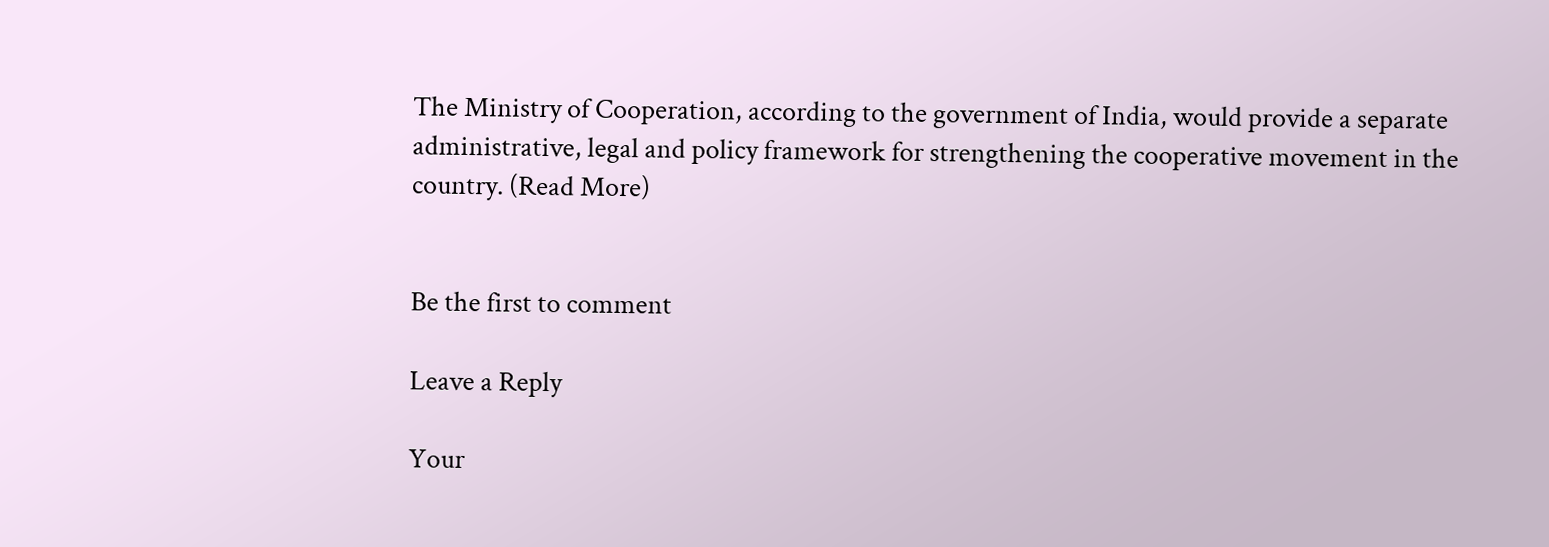The Ministry of Cooperation, according to the government of India, would provide a separate administrative, legal and policy framework for strengthening the cooperative movement in the country. (Read More)


Be the first to comment

Leave a Reply

Your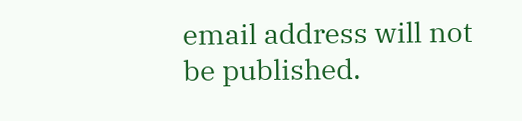email address will not be published.